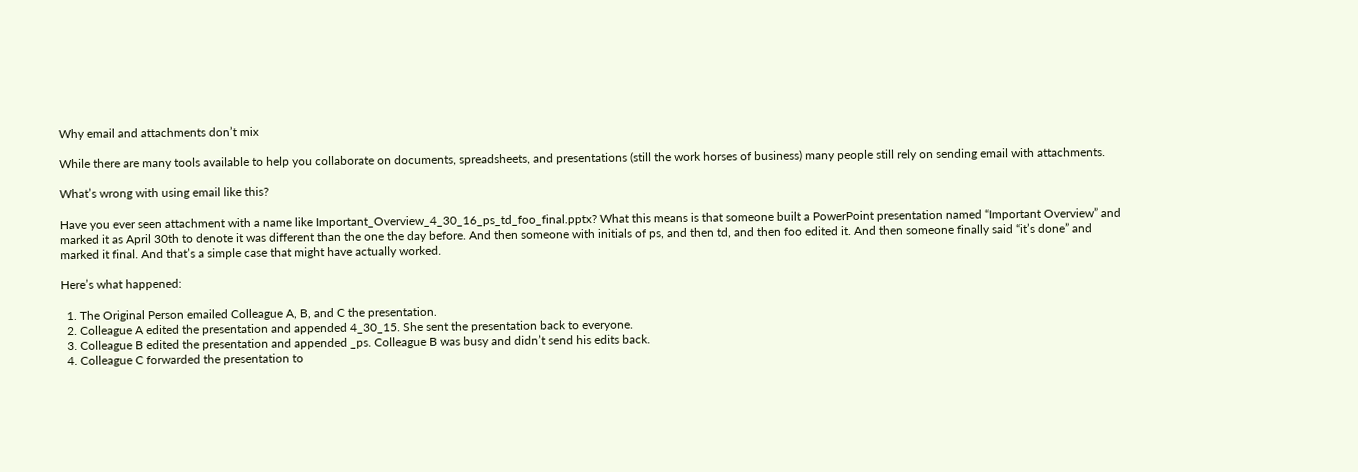Why email and attachments don’t mix

While there are many tools available to help you collaborate on documents, spreadsheets, and presentations (still the work horses of business) many people still rely on sending email with attachments.

What’s wrong with using email like this?

Have you ever seen attachment with a name like Important_Overview_4_30_16_ps_td_foo_final.pptx? What this means is that someone built a PowerPoint presentation named “Important Overview” and marked it as April 30th to denote it was different than the one the day before. And then someone with initials of ps, and then td, and then foo edited it. And then someone finally said “it’s done” and marked it final. And that’s a simple case that might have actually worked.

Here’s what happened:

  1. The Original Person emailed Colleague A, B, and C the presentation.
  2. Colleague A edited the presentation and appended 4_30_15. She sent the presentation back to everyone.
  3. Colleague B edited the presentation and appended _ps. Colleague B was busy and didn’t send his edits back.
  4. Colleague C forwarded the presentation to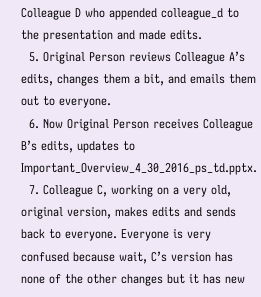Colleague D who appended colleague_d to the presentation and made edits.
  5. Original Person reviews Colleague A’s edits, changes them a bit, and emails them out to everyone.
  6. Now Original Person receives Colleague B’s edits, updates to Important_Overview_4_30_2016_ps_td.pptx.
  7. Colleague C, working on a very old, original version, makes edits and sends back to everyone. Everyone is very confused because wait, C’s version has none of the other changes but it has new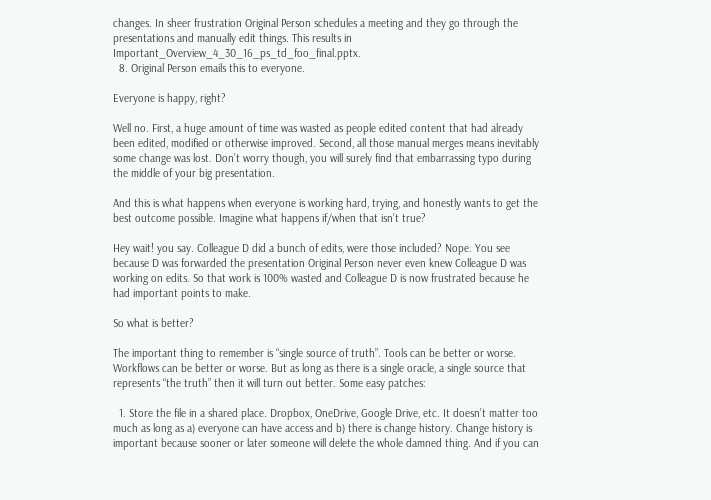changes. In sheer frustration Original Person schedules a meeting and they go through the presentations and manually edit things. This results in Important_Overview_4_30_16_ps_td_foo_final.pptx.
  8. Original Person emails this to everyone.

Everyone is happy, right?

Well no. First, a huge amount of time was wasted as people edited content that had already been edited, modified or otherwise improved. Second, all those manual merges means inevitably some change was lost. Don’t worry though, you will surely find that embarrassing typo during the middle of your big presentation.

And this is what happens when everyone is working hard, trying, and honestly wants to get the best outcome possible. Imagine what happens if/when that isn’t true?

Hey wait! you say. Colleague D did a bunch of edits, were those included? Nope. You see because D was forwarded the presentation Original Person never even knew Colleague D was working on edits. So that work is 100% wasted and Colleague D is now frustrated because he had important points to make.

So what is better?

The important thing to remember is “single source of truth”. Tools can be better or worse. Workflows can be better or worse. But as long as there is a single oracle, a single source that represents “the truth” then it will turn out better. Some easy patches:

  1. Store the file in a shared place. Dropbox, OneDrive, Google Drive, etc. It doesn’t matter too much as long as a) everyone can have access and b) there is change history. Change history is important because sooner or later someone will delete the whole damned thing. And if you can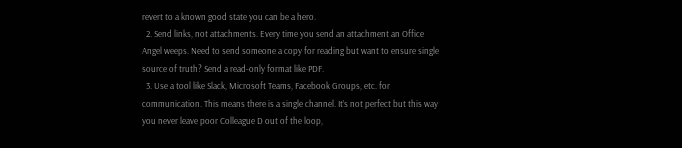revert to a known good state you can be a hero.
  2. Send links, not attachments. Every time you send an attachment an Office Angel weeps. Need to send someone a copy for reading but want to ensure single source of truth? Send a read-only format like PDF.
  3. Use a tool like Slack, Microsoft Teams, Facebook Groups, etc. for communication. This means there is a single channel. It’s not perfect but this way you never leave poor Colleague D out of the loop,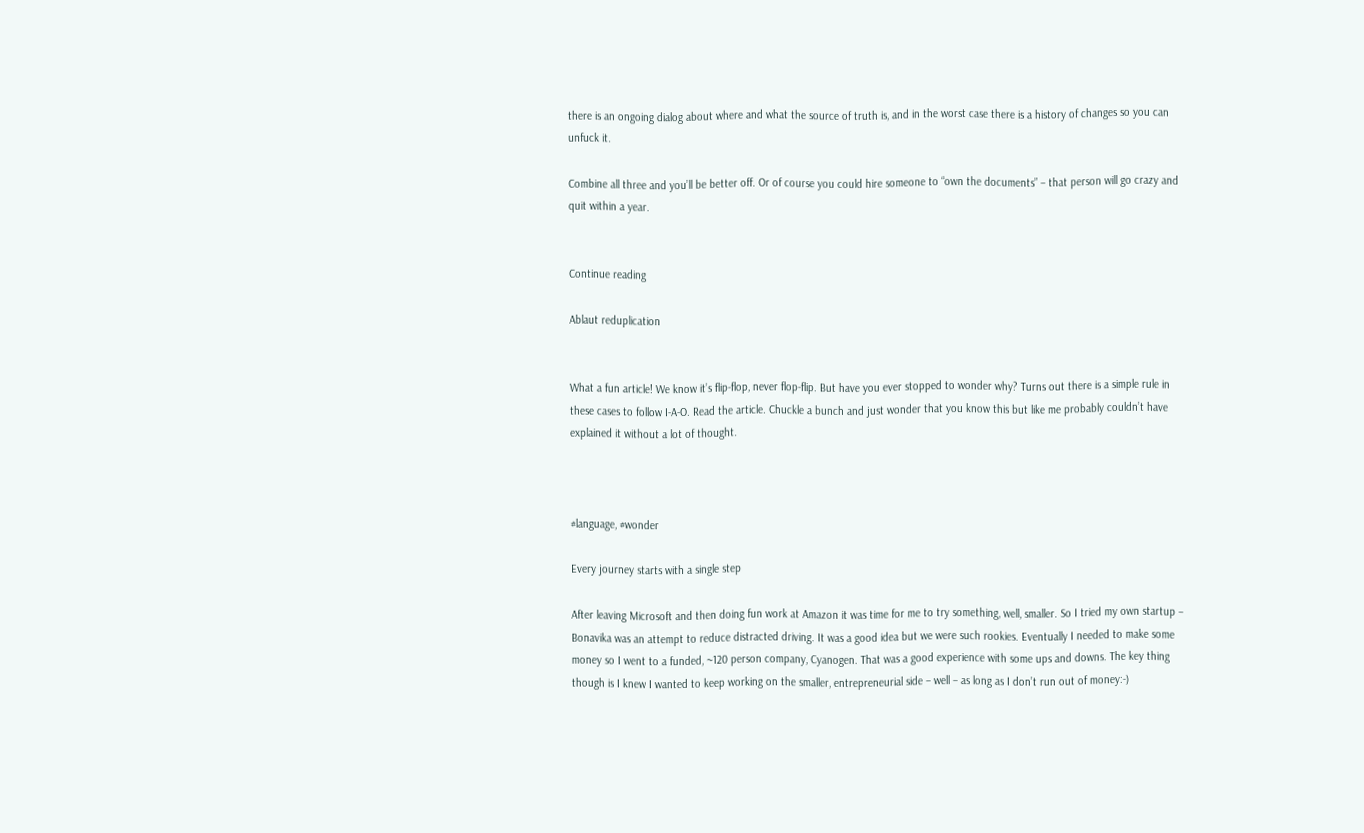there is an ongoing dialog about where and what the source of truth is, and in the worst case there is a history of changes so you can unfuck it.

Combine all three and you’ll be better off. Or of course you could hire someone to “own the documents” – that person will go crazy and quit within a year.


Continue reading

Ablaut reduplication


What a fun article! We know it’s flip-flop, never flop-flip. But have you ever stopped to wonder why? Turns out there is a simple rule in these cases to follow I-A-O. Read the article. Chuckle a bunch and just wonder that you know this but like me probably couldn’t have explained it without a lot of thought.



#language, #wonder

Every journey starts with a single step

After leaving Microsoft and then doing fun work at Amazon it was time for me to try something, well, smaller. So I tried my own startup – Bonavika was an attempt to reduce distracted driving. It was a good idea but we were such rookies. Eventually I needed to make some money so I went to a funded, ~120 person company, Cyanogen. That was a good experience with some ups and downs. The key thing though is I knew I wanted to keep working on the smaller, entrepreneurial side – well – as long as I don’t run out of money:-)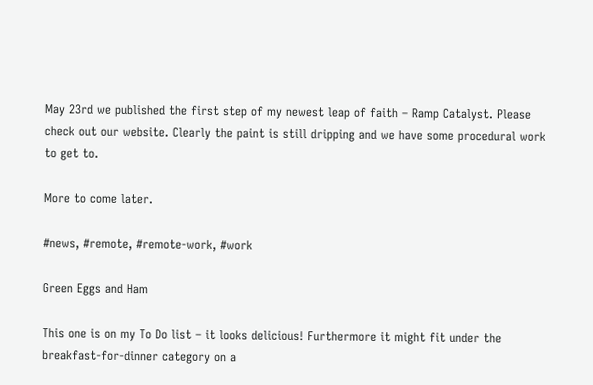May 23rd we published the first step of my newest leap of faith – Ramp Catalyst. Please check out our website. Clearly the paint is still dripping and we have some procedural work to get to.

More to come later.

#news, #remote, #remote-work, #work

Green Eggs and Ham

This one is on my To Do list – it looks delicious! Furthermore it might fit under the breakfast-for-dinner category on a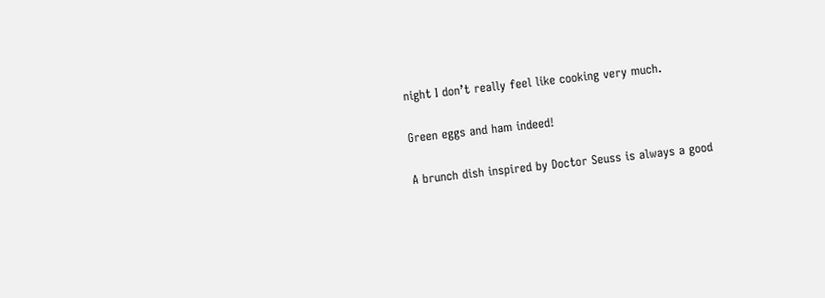night I don’t really feel like cooking very much.

Green eggs and ham indeed!

A brunch dish inspired by Doctor Seuss is always a good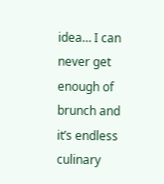idea… I can never get enough of brunch and it’s endless culinary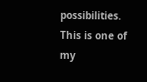possibilities. This is one of my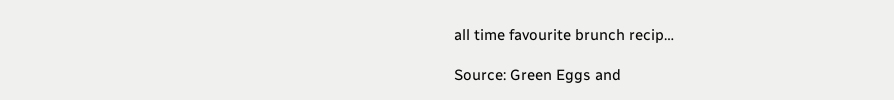all time favourite brunch recip…

Source: Green Eggs and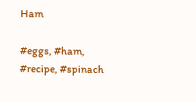Ham

#eggs, #ham, #recipe, #spinach